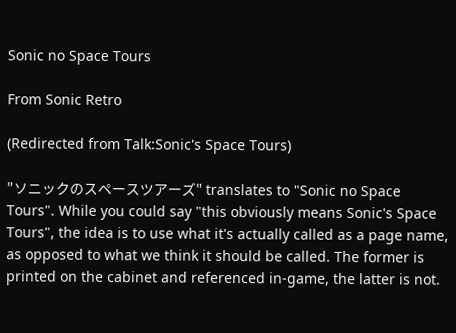Sonic no Space Tours

From Sonic Retro

(Redirected from Talk:Sonic's Space Tours)

"ソニックのスペースツアーズ" translates to "Sonic no Space Tours". While you could say "this obviously means Sonic's Space Tours", the idea is to use what it's actually called as a page name, as opposed to what we think it should be called. The former is printed on the cabinet and referenced in-game, the latter is not.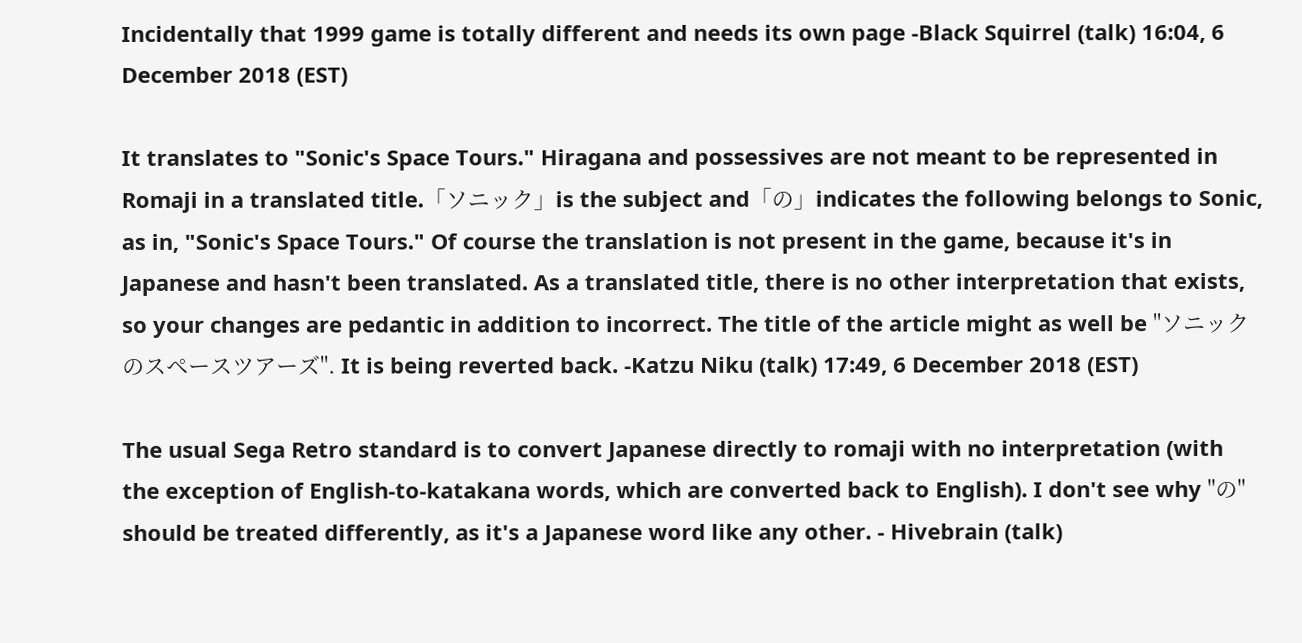Incidentally that 1999 game is totally different and needs its own page -Black Squirrel (talk) 16:04, 6 December 2018 (EST)

It translates to "Sonic's Space Tours." Hiragana and possessives are not meant to be represented in Romaji in a translated title.「ソニック」is the subject and「の」indicates the following belongs to Sonic, as in, "Sonic's Space Tours." Of course the translation is not present in the game, because it's in Japanese and hasn't been translated. As a translated title, there is no other interpretation that exists, so your changes are pedantic in addition to incorrect. The title of the article might as well be "ソニックのスペースツアーズ". It is being reverted back. -Katzu Niku (talk) 17:49, 6 December 2018 (EST)

The usual Sega Retro standard is to convert Japanese directly to romaji with no interpretation (with the exception of English-to-katakana words, which are converted back to English). I don't see why "の" should be treated differently, as it's a Japanese word like any other. - Hivebrain (talk)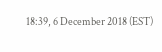18:39, 6 December 2018 (EST)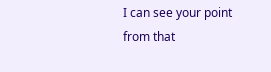I can see your point from that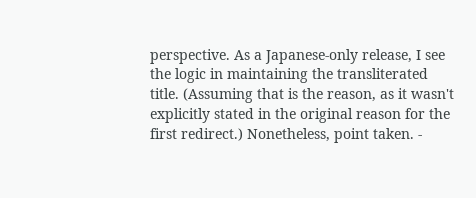perspective. As a Japanese-only release, I see the logic in maintaining the transliterated title. (Assuming that is the reason, as it wasn't explicitly stated in the original reason for the first redirect.) Nonetheless, point taken. -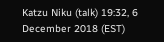Katzu Niku (talk) 19:32, 6 December 2018 (EST)